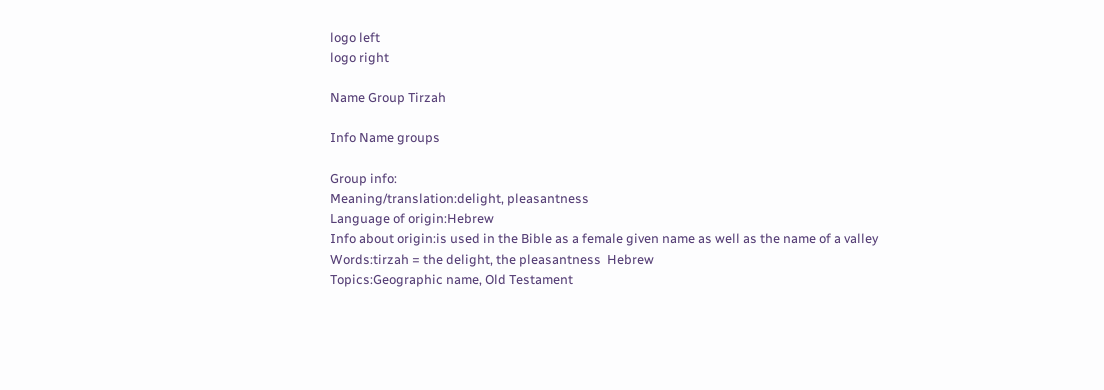logo left
logo right

Name Group Tirzah

Info Name groups

Group info:
Meaning/translation:delight, pleasantness
Language of origin:Hebrew
Info about origin:is used in the Bible as a female given name as well as the name of a valley
Words:tirzah = the delight, the pleasantness  Hebrew
Topics:Geographic name, Old Testament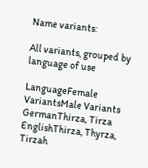Name variants:

All variants, grouped by language of use

LanguageFemale VariantsMale Variants
GermanThirza, Tirza
EnglishThirza, Thyrza, Tirzah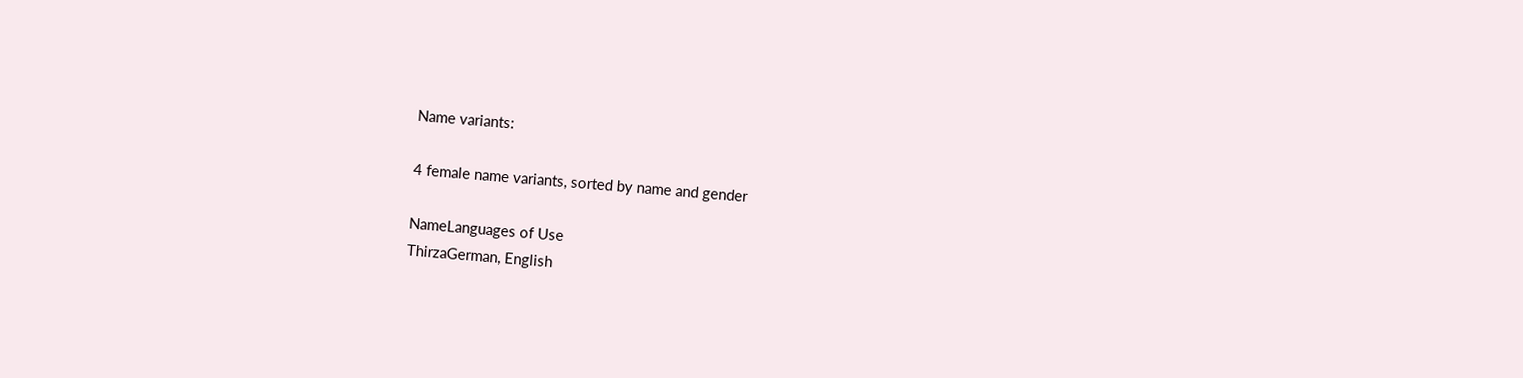Name variants:

4 female name variants, sorted by name and gender

NameLanguages of Use
ThirzaGerman, English